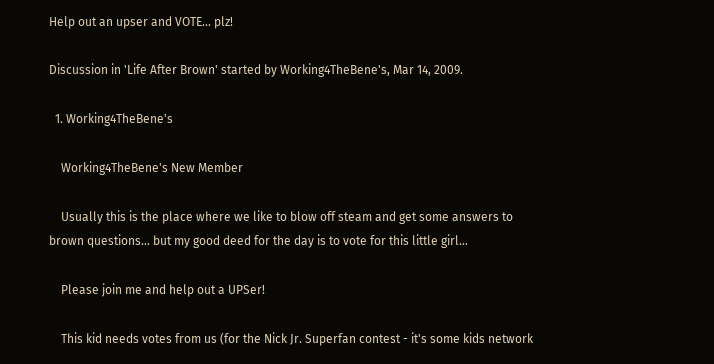Help out an upser and VOTE... plz!

Discussion in 'Life After Brown' started by Working4TheBene's, Mar 14, 2009.

  1. Working4TheBene's

    Working4TheBene's New Member

    Usually this is the place where we like to blow off steam and get some answers to brown questions... but my good deed for the day is to vote for this little girl...

    Please join me and help out a UPSer!

    This kid needs votes from us (for the Nick Jr. Superfan contest - it's some kids network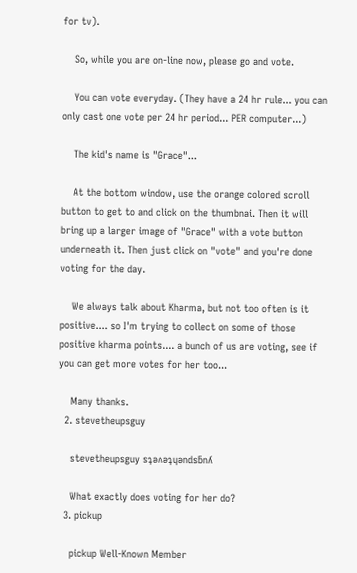for tv).

    So, while you are on-line now, please go and vote.

    You can vote everyday. (They have a 24 hr rule... you can only cast one vote per 24 hr period... PER computer...)

    The kid's name is "Grace"...

    At the bottom window, use the orange colored scroll button to get to and click on the thumbnai. Then it will bring up a larger image of "Grace" with a vote button underneath it. Then just click on "vote" and you're done voting for the day.

    We always talk about Kharma, but not too often is it positive.... so I'm trying to collect on some of those positive kharma points.... a bunch of us are voting, see if you can get more votes for her too...

    Many thanks.
  2. stevetheupsguy

    stevetheupsguy sʇǝʌǝʇɥǝndsƃnʎ

    What exactly does voting for her do?
  3. pickup

    pickup Well-Known Member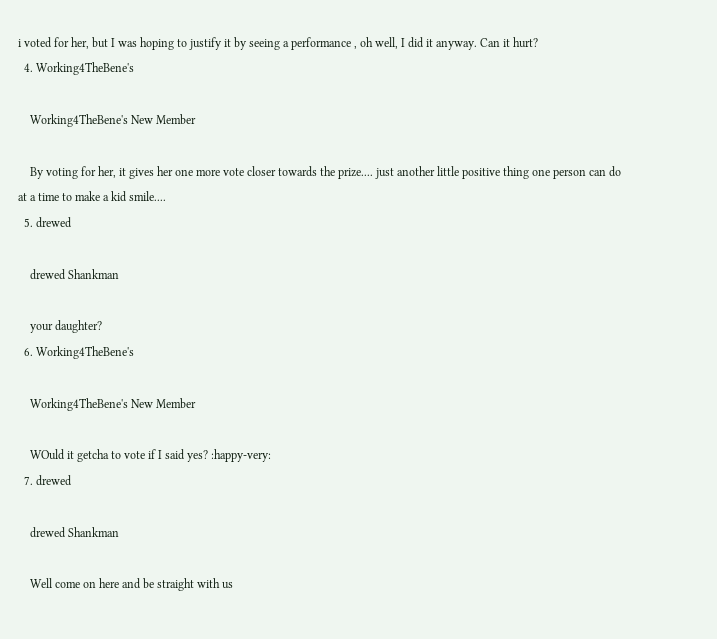i voted for her, but I was hoping to justify it by seeing a performance , oh well, I did it anyway. Can it hurt?
  4. Working4TheBene's

    Working4TheBene's New Member

    By voting for her, it gives her one more vote closer towards the prize.... just another little positive thing one person can do at a time to make a kid smile....
  5. drewed

    drewed Shankman

    your daughter?
  6. Working4TheBene's

    Working4TheBene's New Member

    WOuld it getcha to vote if I said yes? :happy-very:
  7. drewed

    drewed Shankman

    Well come on here and be straight with us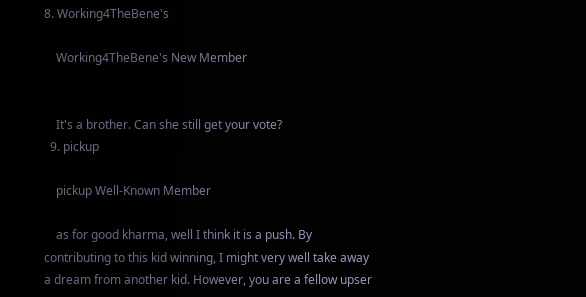8. Working4TheBene's

    Working4TheBene's New Member


    It's a brother. Can she still get your vote?
  9. pickup

    pickup Well-Known Member

    as for good kharma, well I think it is a push. By contributing to this kid winning, I might very well take away a dream from another kid. However, you are a fellow upser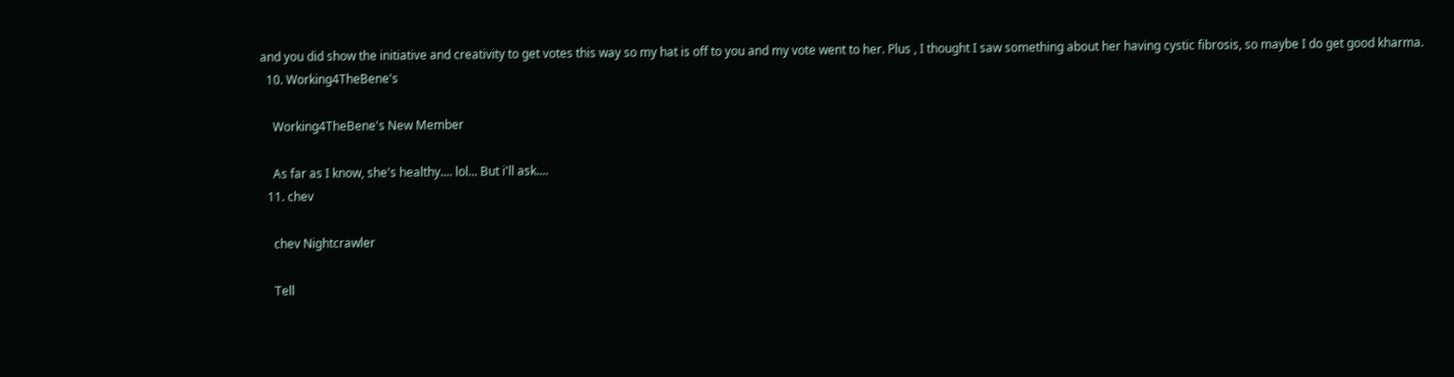and you did show the initiative and creativity to get votes this way so my hat is off to you and my vote went to her. Plus , I thought I saw something about her having cystic fibrosis, so maybe I do get good kharma.
  10. Working4TheBene's

    Working4TheBene's New Member

    As far as I know, she's healthy.... lol... But i'll ask....
  11. chev

    chev Nightcrawler

    Tell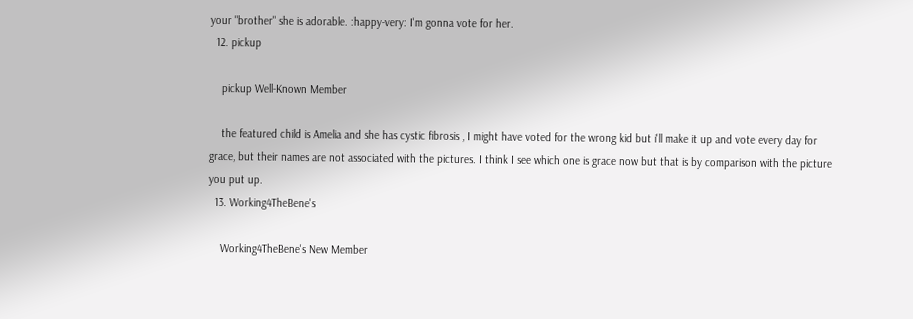your "brother" she is adorable. :happy-very: I'm gonna vote for her.
  12. pickup

    pickup Well-Known Member

    the featured child is Amelia and she has cystic fibrosis , I might have voted for the wrong kid but i'll make it up and vote every day for grace, but their names are not associated with the pictures. I think I see which one is grace now but that is by comparison with the picture you put up.
  13. Working4TheBene's

    Working4TheBene's New Member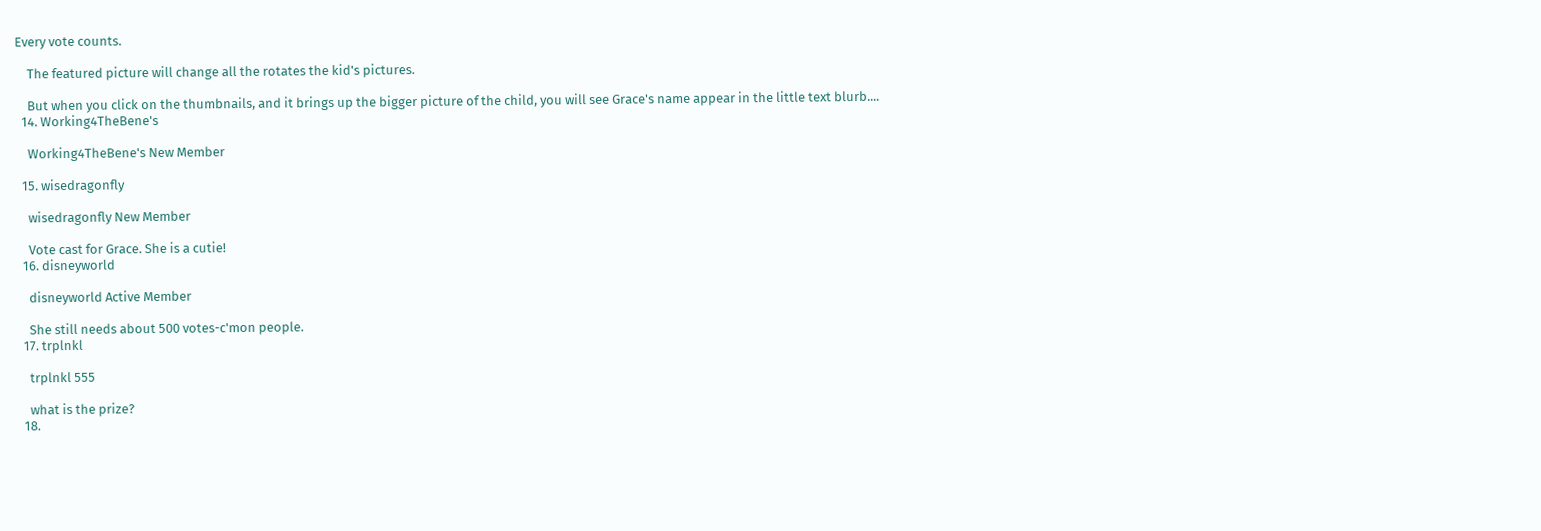Every vote counts.

    The featured picture will change all the rotates the kid's pictures.

    But when you click on the thumbnails, and it brings up the bigger picture of the child, you will see Grace's name appear in the little text blurb....
  14. Working4TheBene's

    Working4TheBene's New Member

  15. wisedragonfly

    wisedragonfly New Member

    Vote cast for Grace. She is a cutie!
  16. disneyworld

    disneyworld Active Member

    She still needs about 500 votes-c'mon people.
  17. trplnkl

    trplnkl 555

    what is the prize?
  18.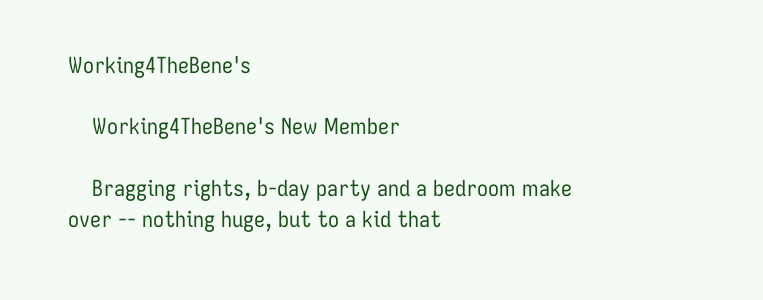Working4TheBene's

    Working4TheBene's New Member

    Bragging rights, b-day party and a bedroom make over -- nothing huge, but to a kid that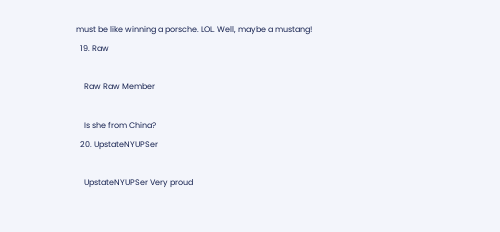must be like winning a porsche. LOL. Well, maybe a mustang!
  19. Raw

    Raw Raw Member

    Is she from China?
  20. UpstateNYUPSer

    UpstateNYUPSer Very proud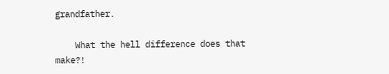grandfather.

    What the hell difference does that make?!